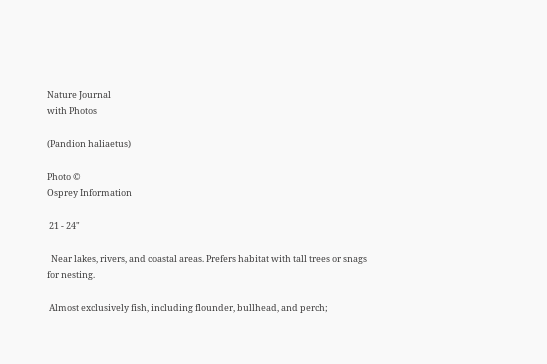Nature Journal
with Photos

(Pandion haliaetus)

Photo ©
Osprey Information

 21 - 24"

  Near lakes, rivers, and coastal areas. Prefers habitat with tall trees or snags for nesting.

 Almost exclusively fish, including flounder, bullhead, and perch;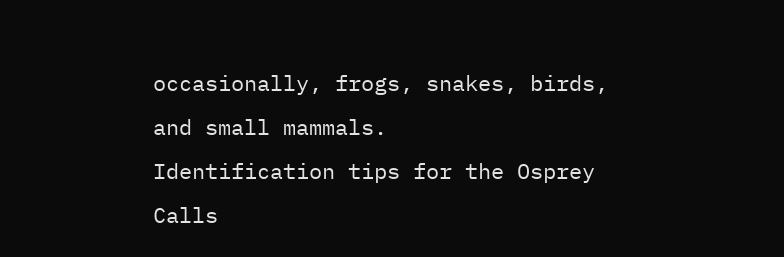occasionally, frogs, snakes, birds, and small mammals.
Identification tips for the Osprey
Calls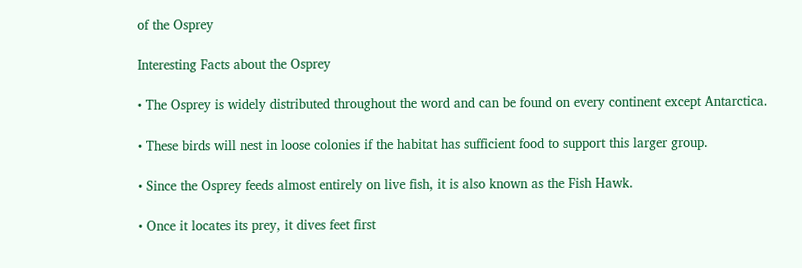of the Osprey

Interesting Facts about the Osprey

• The Osprey is widely distributed throughout the word and can be found on every continent except Antarctica.

• These birds will nest in loose colonies if the habitat has sufficient food to support this larger group.

• Since the Osprey feeds almost entirely on live fish, it is also known as the Fish Hawk.

• Once it locates its prey, it dives feet first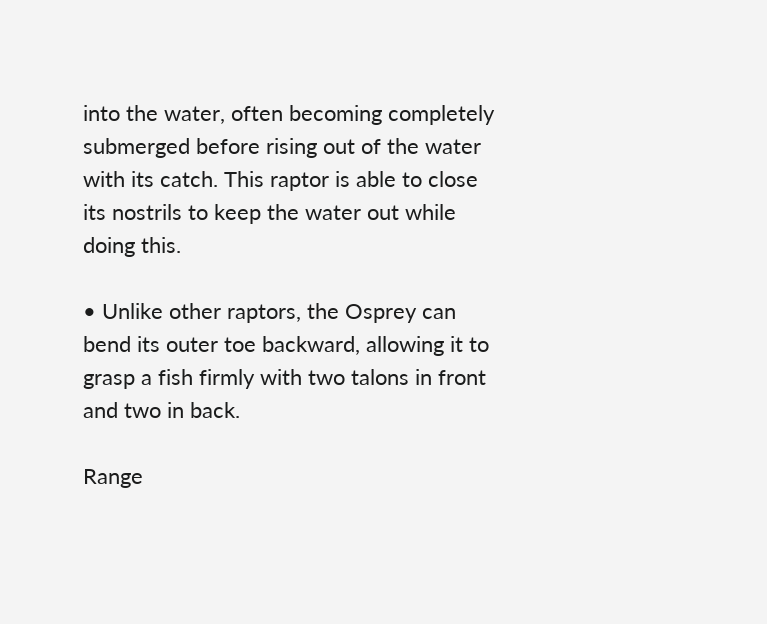into the water, often becoming completely submerged before rising out of the water with its catch. This raptor is able to close its nostrils to keep the water out while doing this.

• Unlike other raptors, the Osprey can bend its outer toe backward, allowing it to grasp a fish firmly with two talons in front and two in back.

Range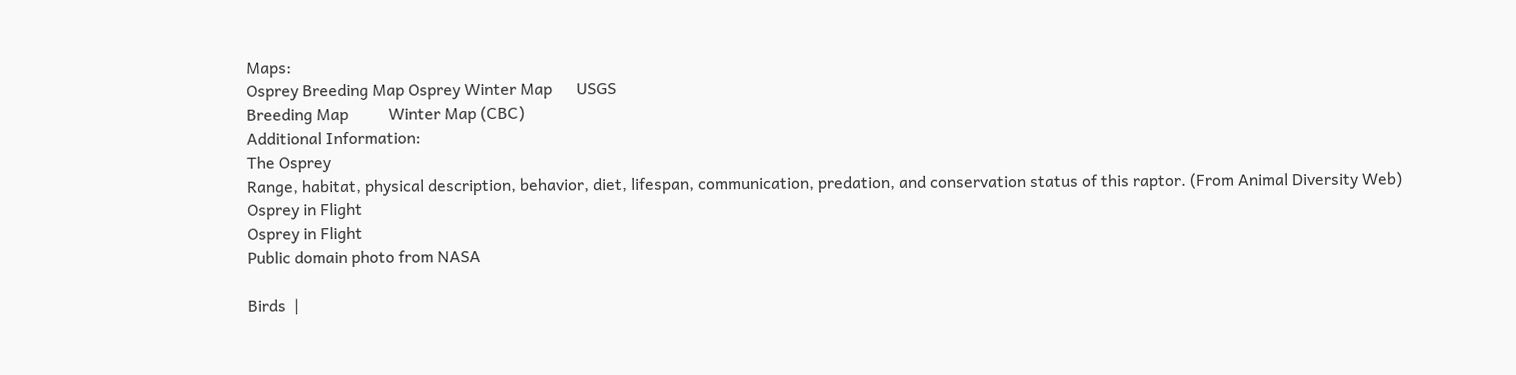Maps:
Osprey Breeding Map Osprey Winter Map      USGS
Breeding Map          Winter Map (CBC)
Additional Information:
The Osprey
Range, habitat, physical description, behavior, diet, lifespan, communication, predation, and conservation status of this raptor. (From Animal Diversity Web)
Osprey in Flight
Osprey in Flight
Public domain photo from NASA

Birds  |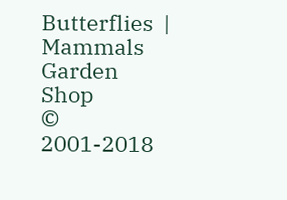Butterflies  |  Mammals
Garden Shop
© 2001-2018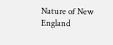Nature of New England